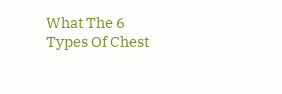What The 6 Types Of Chest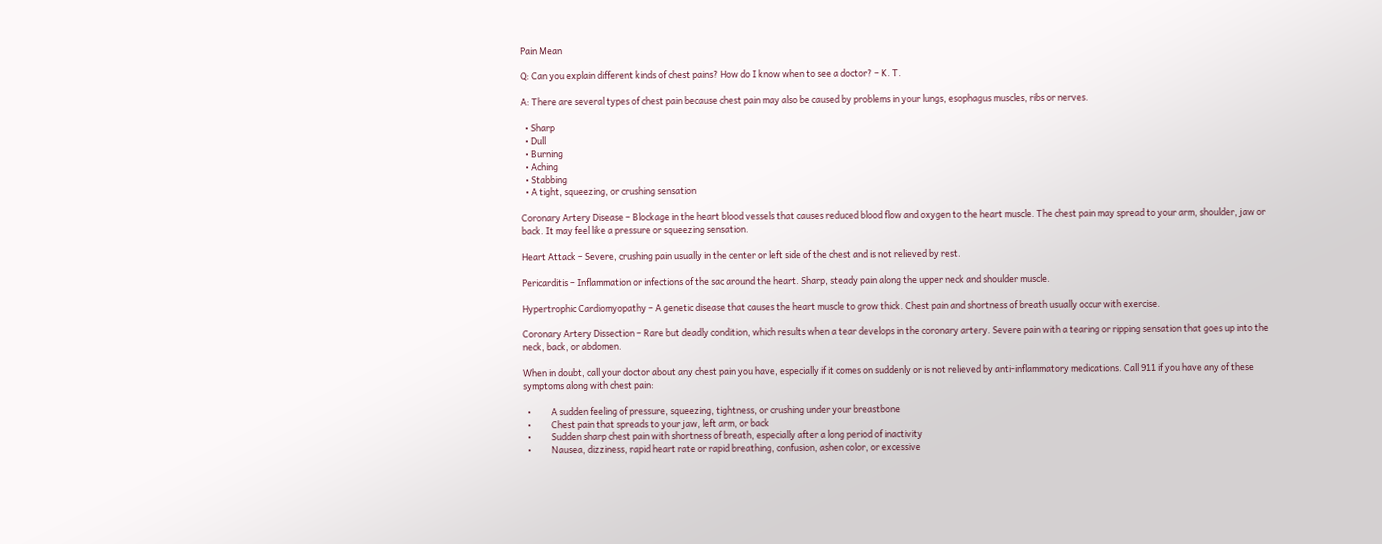Pain Mean

Q: Can you explain different kinds of chest pains? How do I know when to see a doctor? – K. T.

A: There are several types of chest pain because chest pain may also be caused by problems in your lungs, esophagus muscles, ribs or nerves.

  • Sharp
  • Dull
  • Burning
  • Aching
  • Stabbing
  • A tight, squeezing, or crushing sensation

Coronary Artery Disease – Blockage in the heart blood vessels that causes reduced blood flow and oxygen to the heart muscle. The chest pain may spread to your arm, shoulder, jaw or back. It may feel like a pressure or squeezing sensation.

Heart Attack – Severe, crushing pain usually in the center or left side of the chest and is not relieved by rest.

Pericarditis – Inflammation or infections of the sac around the heart. Sharp, steady pain along the upper neck and shoulder muscle.

Hypertrophic Cardiomyopathy – A genetic disease that causes the heart muscle to grow thick. Chest pain and shortness of breath usually occur with exercise.

Coronary Artery Dissection – Rare but deadly condition, which results when a tear develops in the coronary artery. Severe pain with a tearing or ripping sensation that goes up into the neck, back, or abdomen.

When in doubt, call your doctor about any chest pain you have, especially if it comes on suddenly or is not relieved by anti-inflammatory medications. Call 911 if you have any of these symptoms along with chest pain:

  •          A sudden feeling of pressure, squeezing, tightness, or crushing under your breastbone
  •          Chest pain that spreads to your jaw, left arm, or back
  •          Sudden sharp chest pain with shortness of breath, especially after a long period of inactivity
  •          Nausea, dizziness, rapid heart rate or rapid breathing, confusion, ashen color, or excessive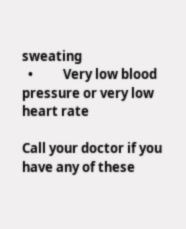sweating
  •          Very low blood pressure or very low heart rate

Call your doctor if you have any of these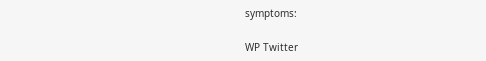symptoms:

WP Twitter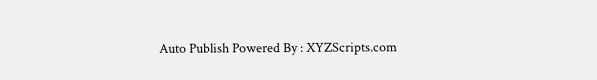Auto Publish Powered By : XYZScripts.com